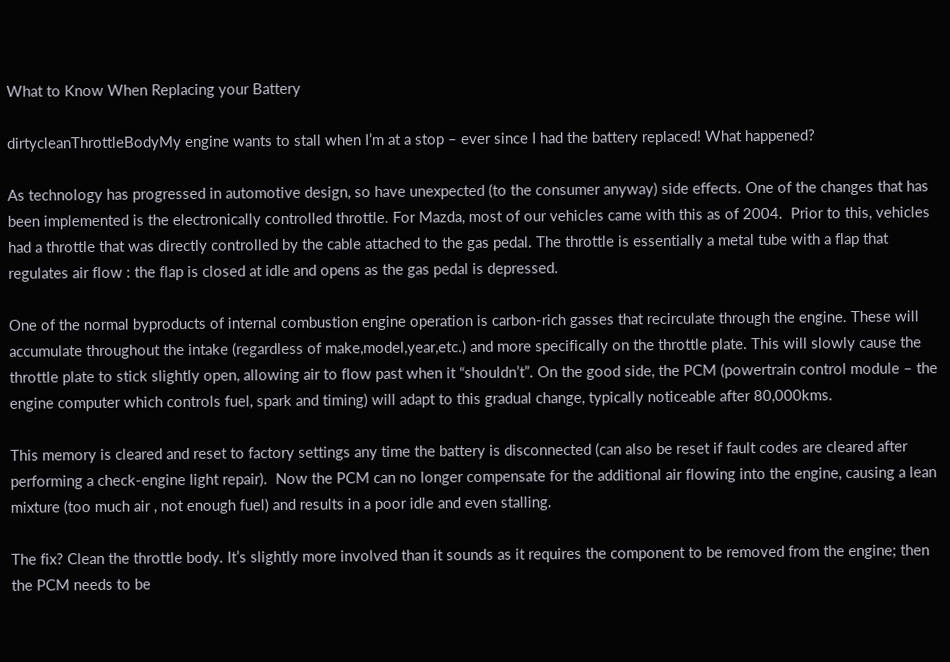What to Know When Replacing your Battery

dirtycleanThrottleBodyMy engine wants to stall when I’m at a stop – ever since I had the battery replaced! What happened?

As technology has progressed in automotive design, so have unexpected (to the consumer anyway) side effects. One of the changes that has been implemented is the electronically controlled throttle. For Mazda, most of our vehicles came with this as of 2004.  Prior to this, vehicles had a throttle that was directly controlled by the cable attached to the gas pedal. The throttle is essentially a metal tube with a flap that regulates air flow : the flap is closed at idle and opens as the gas pedal is depressed.

One of the normal byproducts of internal combustion engine operation is carbon-rich gasses that recirculate through the engine. These will accumulate throughout the intake (regardless of make,model,year,etc.) and more specifically on the throttle plate. This will slowly cause the throttle plate to stick slightly open, allowing air to flow past when it “shouldn’t”. On the good side, the PCM (powertrain control module – the engine computer which controls fuel, spark and timing) will adapt to this gradual change, typically noticeable after 80,000kms.

This memory is cleared and reset to factory settings any time the battery is disconnected (can also be reset if fault codes are cleared after performing a check-engine light repair).  Now the PCM can no longer compensate for the additional air flowing into the engine, causing a lean mixture (too much air , not enough fuel) and results in a poor idle and even stalling.

The fix? Clean the throttle body. It’s slightly more involved than it sounds as it requires the component to be removed from the engine; then the PCM needs to be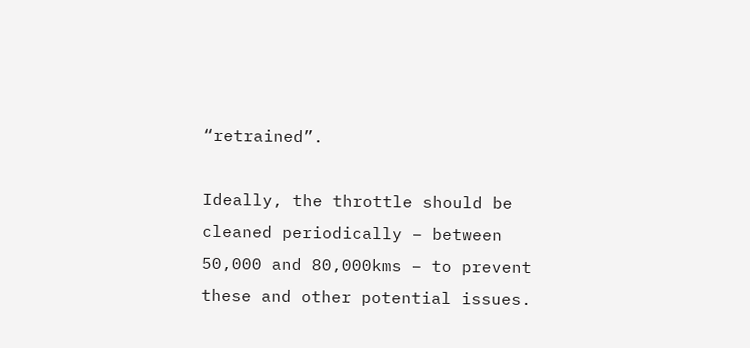“retrained”.

Ideally, the throttle should be cleaned periodically – between 50,000 and 80,000kms – to prevent these and other potential issues.